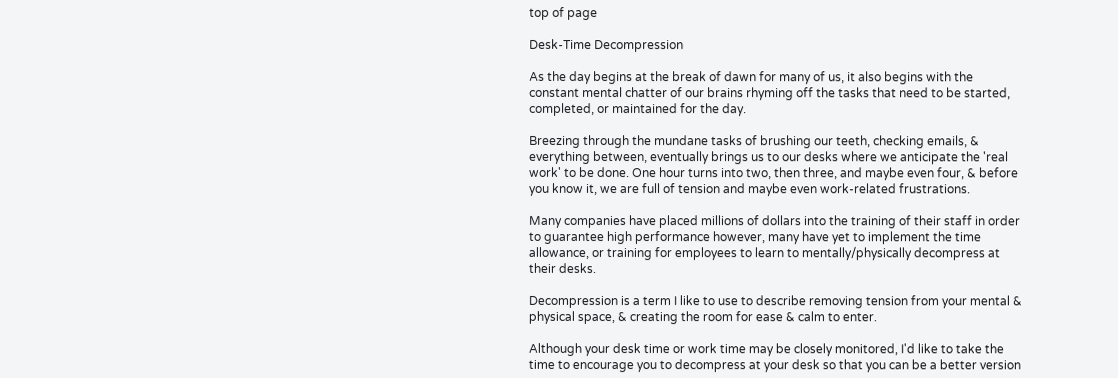top of page

Desk-Time Decompression

As the day begins at the break of dawn for many of us, it also begins with the constant mental chatter of our brains rhyming off the tasks that need to be started, completed, or maintained for the day.

Breezing through the mundane tasks of brushing our teeth, checking emails, & everything between, eventually brings us to our desks where we anticipate the 'real work' to be done. One hour turns into two, then three, and maybe even four, & before you know it, we are full of tension and maybe even work-related frustrations.

Many companies have placed millions of dollars into the training of their staff in order to guarantee high performance however, many have yet to implement the time allowance, or training for employees to learn to mentally/physically decompress at their desks.

Decompression is a term I like to use to describe removing tension from your mental & physical space, & creating the room for ease & calm to enter.

Although your desk time or work time may be closely monitored, I'd like to take the time to encourage you to decompress at your desk so that you can be a better version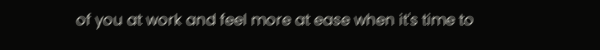of you at work and feel more at ease when it's time to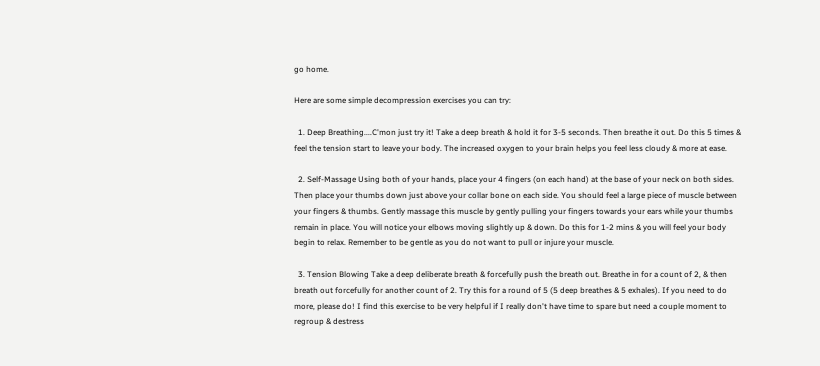go home.

Here are some simple decompression exercises you can try:

  1. Deep Breathing....C'mon just try it! Take a deep breath & hold it for 3-5 seconds. Then breathe it out. Do this 5 times & feel the tension start to leave your body. The increased oxygen to your brain helps you feel less cloudy & more at ease.

  2. Self-Massage Using both of your hands, place your 4 fingers (on each hand) at the base of your neck on both sides. Then place your thumbs down just above your collar bone on each side. You should feel a large piece of muscle between your fingers & thumbs. Gently massage this muscle by gently pulling your fingers towards your ears while your thumbs remain in place. You will notice your elbows moving slightly up & down. Do this for 1-2 mins & you will feel your body begin to relax. Remember to be gentle as you do not want to pull or injure your muscle.

  3. Tension Blowing Take a deep deliberate breath & forcefully push the breath out. Breathe in for a count of 2, & then breath out forcefully for another count of 2. Try this for a round of 5 (5 deep breathes & 5 exhales). If you need to do more, please do! I find this exercise to be very helpful if I really don't have time to spare but need a couple moment to regroup & destress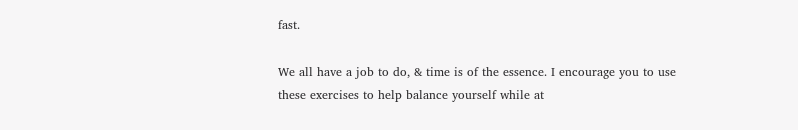fast.

We all have a job to do, & time is of the essence. I encourage you to use these exercises to help balance yourself while at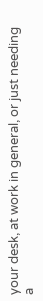your desk, at work in general, or just needing a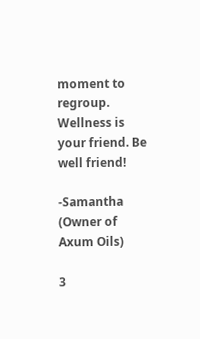moment to regroup. Wellness is your friend. Be well friend!

-Samantha (Owner of Axum Oils)

3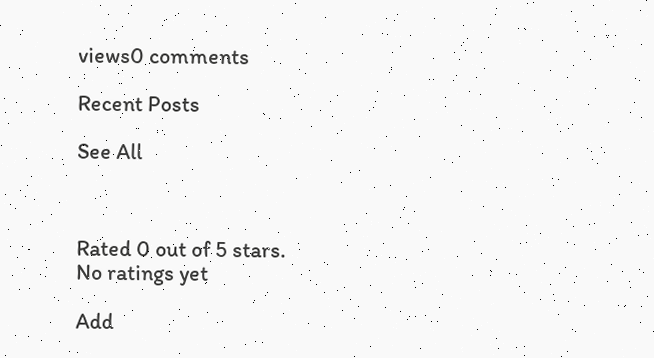views0 comments

Recent Posts

See All



Rated 0 out of 5 stars.
No ratings yet

Add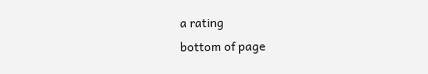a rating
bottom of page